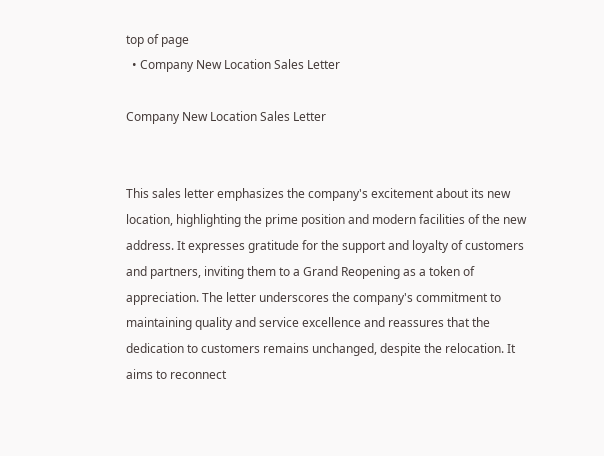top of page
  • Company New Location Sales Letter

Company New Location Sales Letter


This sales letter emphasizes the company's excitement about its new location, highlighting the prime position and modern facilities of the new address. It expresses gratitude for the support and loyalty of customers and partners, inviting them to a Grand Reopening as a token of appreciation. The letter underscores the company's commitment to maintaining quality and service excellence and reassures that the dedication to customers remains unchanged, despite the relocation. It aims to reconnect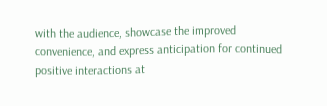with the audience, showcase the improved convenience, and express anticipation for continued positive interactions at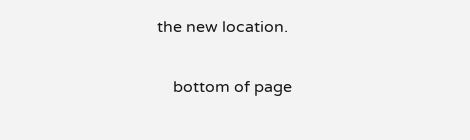the new location.

    bottom of page